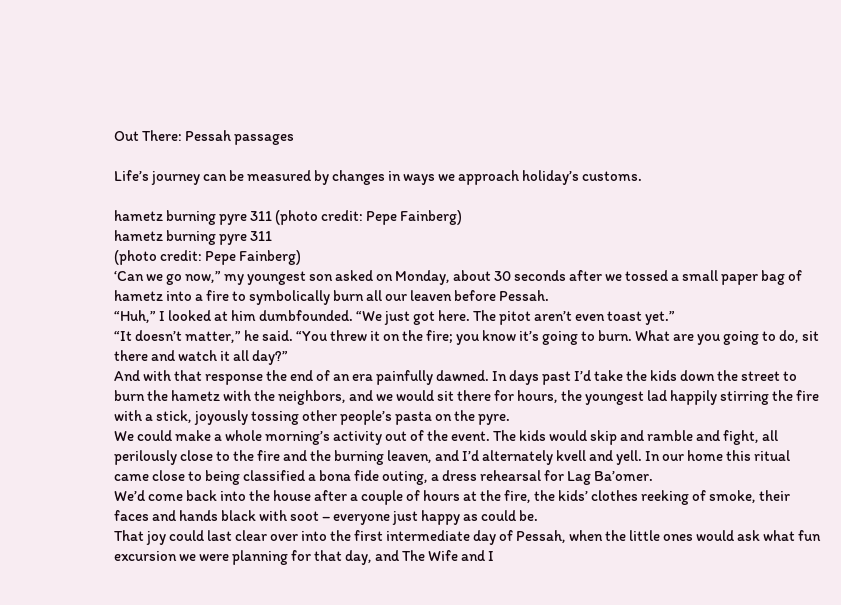Out There: Pessah passages

Life’s journey can be measured by changes in ways we approach holiday’s customs.

hametz burning pyre 311 (photo credit: Pepe Fainberg)
hametz burning pyre 311
(photo credit: Pepe Fainberg)
‘Can we go now,” my youngest son asked on Monday, about 30 seconds after we tossed a small paper bag of hametz into a fire to symbolically burn all our leaven before Pessah.
“Huh,” I looked at him dumbfounded. “We just got here. The pitot aren’t even toast yet.”
“It doesn’t matter,” he said. “You threw it on the fire; you know it’s going to burn. What are you going to do, sit there and watch it all day?”
And with that response the end of an era painfully dawned. In days past I’d take the kids down the street to burn the hametz with the neighbors, and we would sit there for hours, the youngest lad happily stirring the fire with a stick, joyously tossing other people’s pasta on the pyre.
We could make a whole morning’s activity out of the event. The kids would skip and ramble and fight, all perilously close to the fire and the burning leaven, and I’d alternately kvell and yell. In our home this ritual came close to being classified a bona fide outing, a dress rehearsal for Lag Ba’omer.
We’d come back into the house after a couple of hours at the fire, the kids’ clothes reeking of smoke, their faces and hands black with soot – everyone just happy as could be.
That joy could last clear over into the first intermediate day of Pessah, when the little ones would ask what fun excursion we were planning for that day, and The Wife and I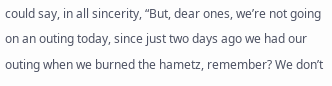could say, in all sincerity, “But, dear ones, we’re not going on an outing today, since just two days ago we had our outing when we burned the hametz, remember? We don’t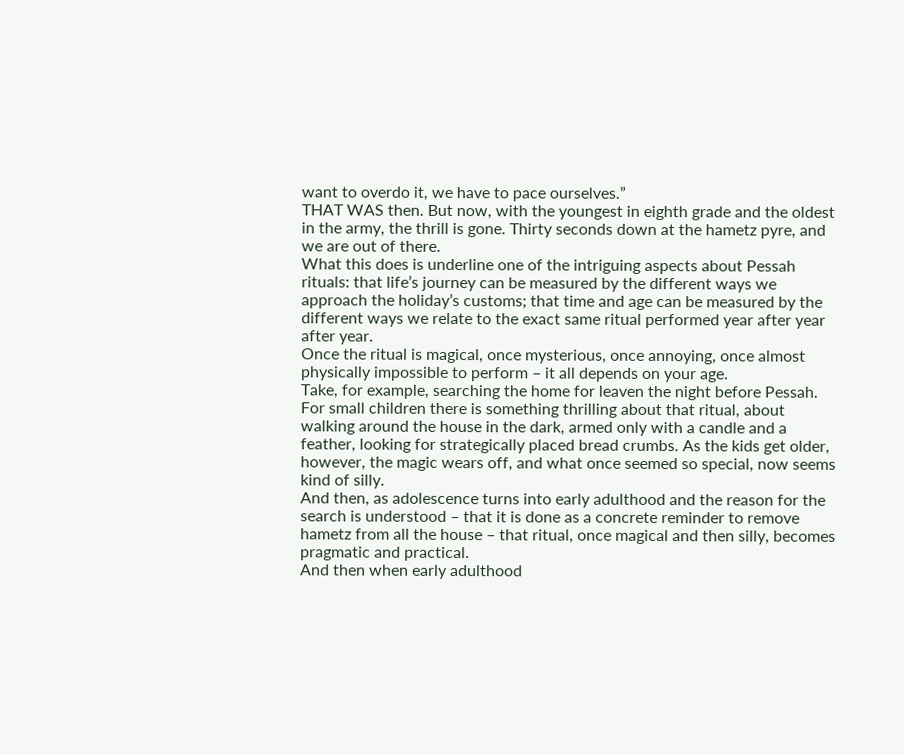want to overdo it, we have to pace ourselves.”
THAT WAS then. But now, with the youngest in eighth grade and the oldest in the army, the thrill is gone. Thirty seconds down at the hametz pyre, and we are out of there.
What this does is underline one of the intriguing aspects about Pessah rituals: that life’s journey can be measured by the different ways we approach the holiday’s customs; that time and age can be measured by the different ways we relate to the exact same ritual performed year after year after year.
Once the ritual is magical, once mysterious, once annoying, once almost physically impossible to perform – it all depends on your age.
Take, for example, searching the home for leaven the night before Pessah.
For small children there is something thrilling about that ritual, about walking around the house in the dark, armed only with a candle and a feather, looking for strategically placed bread crumbs. As the kids get older, however, the magic wears off, and what once seemed so special, now seems kind of silly.
And then, as adolescence turns into early adulthood and the reason for the search is understood – that it is done as a concrete reminder to remove hametz from all the house – that ritual, once magical and then silly, becomes pragmatic and practical.
And then when early adulthood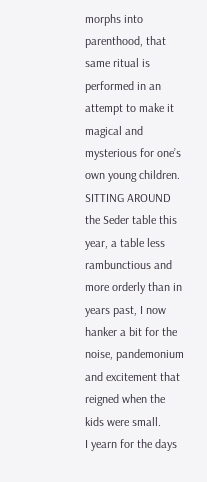morphs into parenthood, that same ritual is performed in an attempt to make it magical and mysterious for one’s own young children.
SITTING AROUND the Seder table this year, a table less rambunctious and more orderly than in years past, I now hanker a bit for the noise, pandemonium and excitement that reigned when the kids were small.
I yearn for the days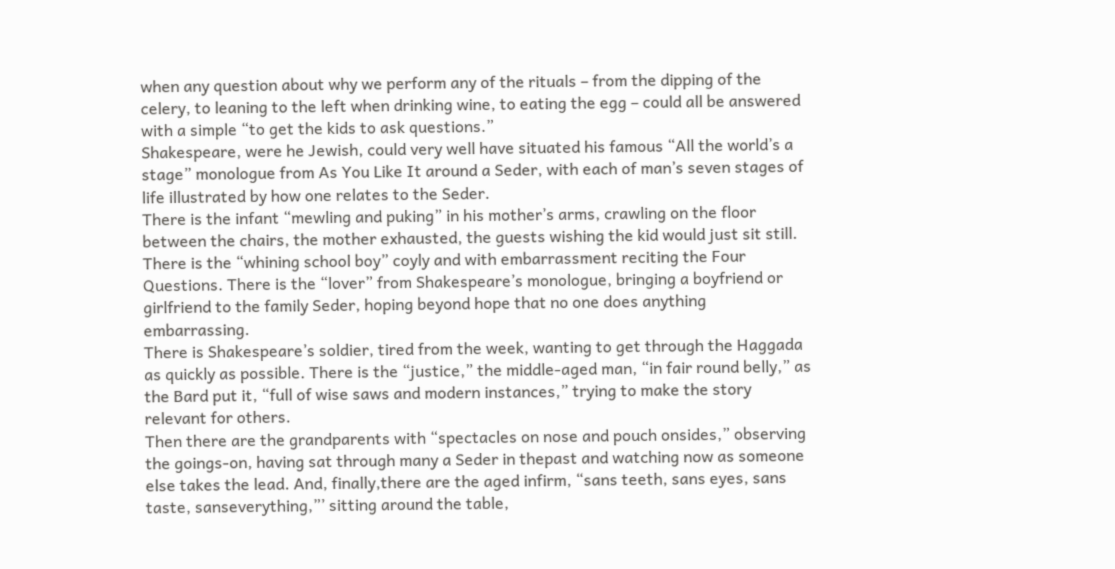when any question about why we perform any of the rituals – from the dipping of the celery, to leaning to the left when drinking wine, to eating the egg – could all be answered with a simple “to get the kids to ask questions.”
Shakespeare, were he Jewish, could very well have situated his famous “All the world’s a stage” monologue from As You Like It around a Seder, with each of man’s seven stages of life illustrated by how one relates to the Seder.
There is the infant “mewling and puking” in his mother’s arms, crawling on the floor between the chairs, the mother exhausted, the guests wishing the kid would just sit still.
There is the “whining school boy” coyly and with embarrassment reciting the Four Questions. There is the “lover” from Shakespeare’s monologue, bringing a boyfriend or girlfriend to the family Seder, hoping beyond hope that no one does anything embarrassing.
There is Shakespeare’s soldier, tired from the week, wanting to get through the Haggada as quickly as possible. There is the “justice,” the middle-aged man, “in fair round belly,” as the Bard put it, “full of wise saws and modern instances,” trying to make the story relevant for others.
Then there are the grandparents with “spectacles on nose and pouch onsides,” observing the goings-on, having sat through many a Seder in thepast and watching now as someone else takes the lead. And, finally,there are the aged infirm, “sans teeth, sans eyes, sans taste, sanseverything,”’ sitting around the table,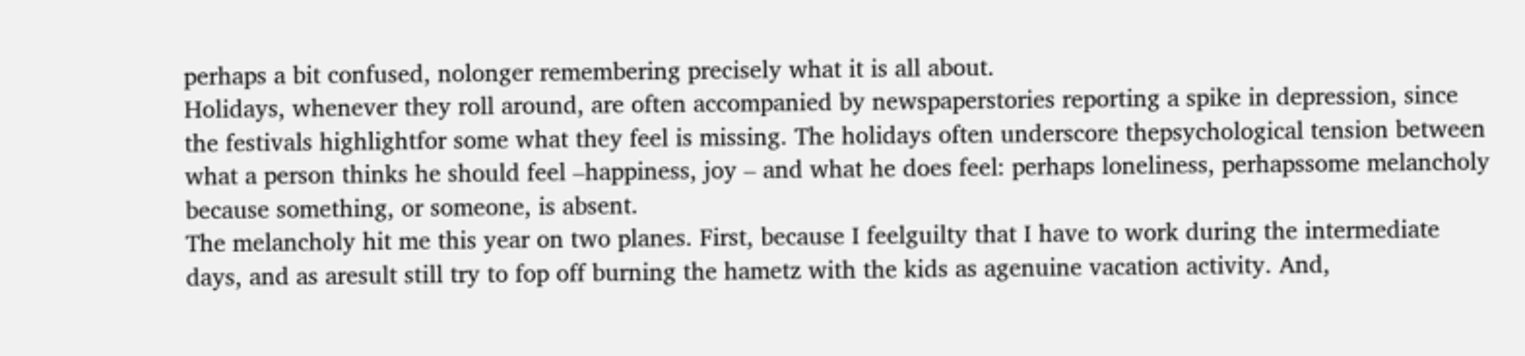perhaps a bit confused, nolonger remembering precisely what it is all about.
Holidays, whenever they roll around, are often accompanied by newspaperstories reporting a spike in depression, since the festivals highlightfor some what they feel is missing. The holidays often underscore thepsychological tension between what a person thinks he should feel –happiness, joy – and what he does feel: perhaps loneliness, perhapssome melancholy because something, or someone, is absent.
The melancholy hit me this year on two planes. First, because I feelguilty that I have to work during the intermediate days, and as aresult still try to fop off burning the hametz with the kids as agenuine vacation activity. And,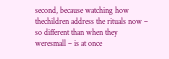second, because watching how thechildren address the rituals now – so different than when they weresmall – is at once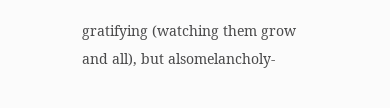gratifying (watching them grow and all), but alsomelancholy-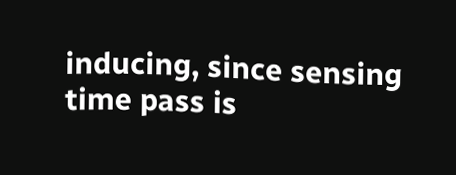inducing, since sensing time pass is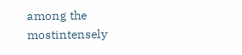among the mostintensely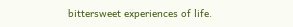bittersweet experiences of life.